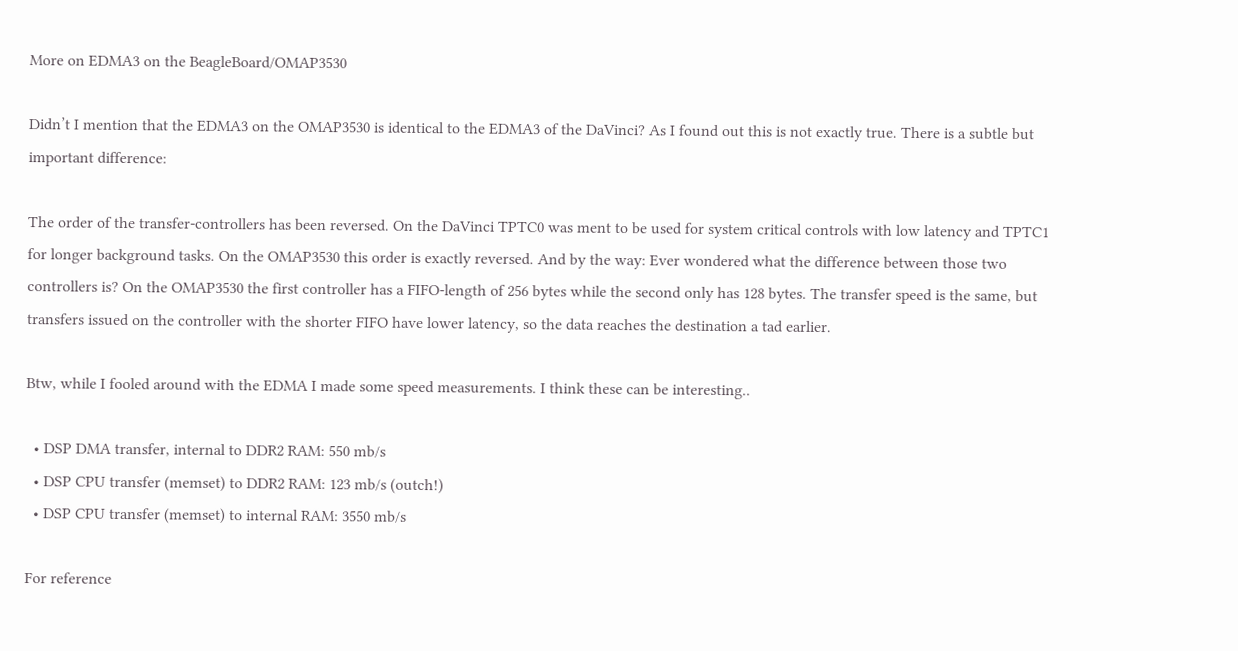More on EDMA3 on the BeagleBoard/OMAP3530

Didn’t I mention that the EDMA3 on the OMAP3530 is identical to the EDMA3 of the DaVinci? As I found out this is not exactly true. There is a subtle but important difference:

The order of the transfer-controllers has been reversed. On the DaVinci TPTC0 was ment to be used for system critical controls with low latency and TPTC1 for longer background tasks. On the OMAP3530 this order is exactly reversed. And by the way: Ever wondered what the difference between those two controllers is? On the OMAP3530 the first controller has a FIFO-length of 256 bytes while the second only has 128 bytes. The transfer speed is the same, but transfers issued on the controller with the shorter FIFO have lower latency, so the data reaches the destination a tad earlier.

Btw, while I fooled around with the EDMA I made some speed measurements. I think these can be interesting..

  • DSP DMA transfer, internal to DDR2 RAM: 550 mb/s
  • DSP CPU transfer (memset) to DDR2 RAM: 123 mb/s (outch!)
  • DSP CPU transfer (memset) to internal RAM: 3550 mb/s

For reference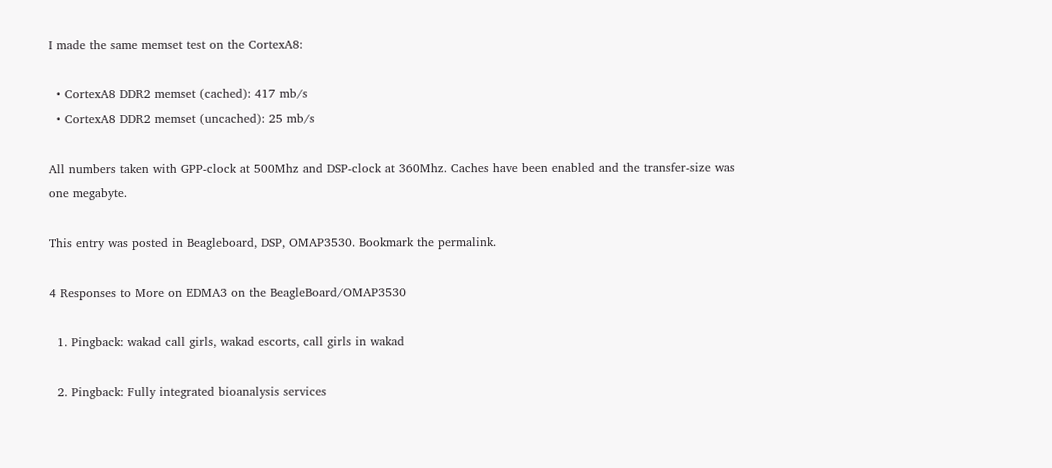I made the same memset test on the CortexA8:

  • CortexA8 DDR2 memset (cached): 417 mb/s
  • CortexA8 DDR2 memset (uncached): 25 mb/s

All numbers taken with GPP-clock at 500Mhz and DSP-clock at 360Mhz. Caches have been enabled and the transfer-size was one megabyte.

This entry was posted in Beagleboard, DSP, OMAP3530. Bookmark the permalink.

4 Responses to More on EDMA3 on the BeagleBoard/OMAP3530

  1. Pingback: wakad call girls, wakad escorts, call girls in wakad

  2. Pingback: Fully integrated bioanalysis services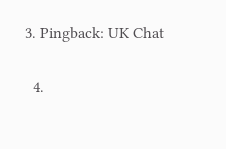3. Pingback: UK Chat

  4.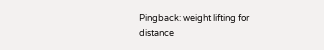Pingback: weight lifting for distance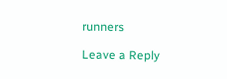runners

Leave a Reply